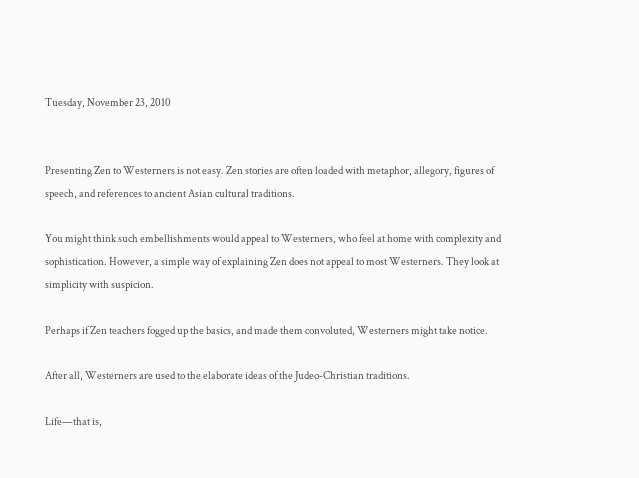Tuesday, November 23, 2010


Presenting Zen to Westerners is not easy. Zen stories are often loaded with metaphor, allegory, figures of speech, and references to ancient Asian cultural traditions.

You might think such embellishments would appeal to Westerners, who feel at home with complexity and sophistication. However, a simple way of explaining Zen does not appeal to most Westerners. They look at simplicity with suspicion.

Perhaps if Zen teachers fogged up the basics, and made them convoluted, Westerners might take notice.

After all, Westerners are used to the elaborate ideas of the Judeo-Christian traditions.

Life—that is,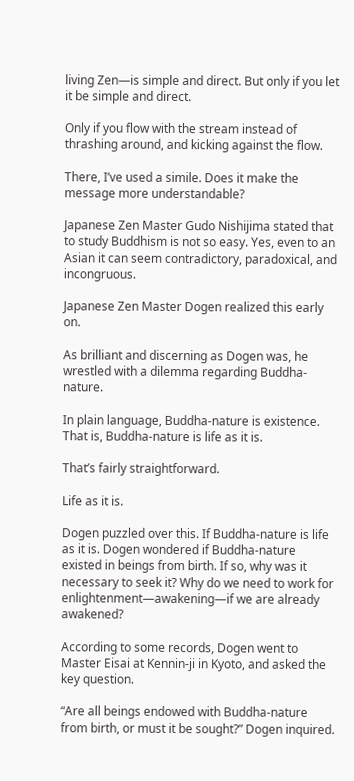living Zen—is simple and direct. But only if you let it be simple and direct.

Only if you flow with the stream instead of thrashing around, and kicking against the flow.

There, I’ve used a simile. Does it make the message more understandable?

Japanese Zen Master Gudo Nishijima stated that to study Buddhism is not so easy. Yes, even to an Asian it can seem contradictory, paradoxical, and incongruous.

Japanese Zen Master Dogen realized this early on.

As brilliant and discerning as Dogen was, he wrestled with a dilemma regarding Buddha-nature.

In plain language, Buddha-nature is existence. That is, Buddha-nature is life as it is.

That’s fairly straightforward.

Life as it is.

Dogen puzzled over this. If Buddha-nature is life as it is. Dogen wondered if Buddha-nature existed in beings from birth. If so, why was it necessary to seek it? Why do we need to work for enlightenment—awakening—if we are already awakened?

According to some records, Dogen went to Master Eisai at Kennin-ji in Kyoto, and asked the key question.

“Are all beings endowed with Buddha-nature from birth, or must it be sought?” Dogen inquired.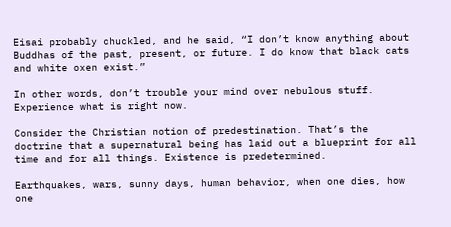Eisai probably chuckled, and he said, “I don’t know anything about Buddhas of the past, present, or future. I do know that black cats and white oxen exist.”

In other words, don’t trouble your mind over nebulous stuff. Experience what is right now.

Consider the Christian notion of predestination. That’s the doctrine that a supernatural being has laid out a blueprint for all time and for all things. Existence is predetermined.

Earthquakes, wars, sunny days, human behavior, when one dies, how one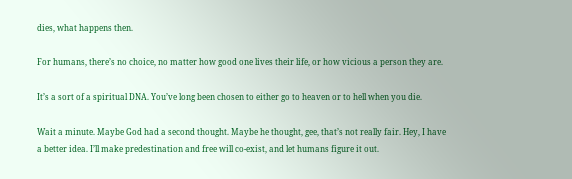dies, what happens then.

For humans, there’s no choice, no matter how good one lives their life, or how vicious a person they are.

It’s a sort of a spiritual DNA. You’ve long been chosen to either go to heaven or to hell when you die.

Wait a minute. Maybe God had a second thought. Maybe he thought, gee, that’s not really fair. Hey, I have a better idea. I’ll make predestination and free will co-exist, and let humans figure it out.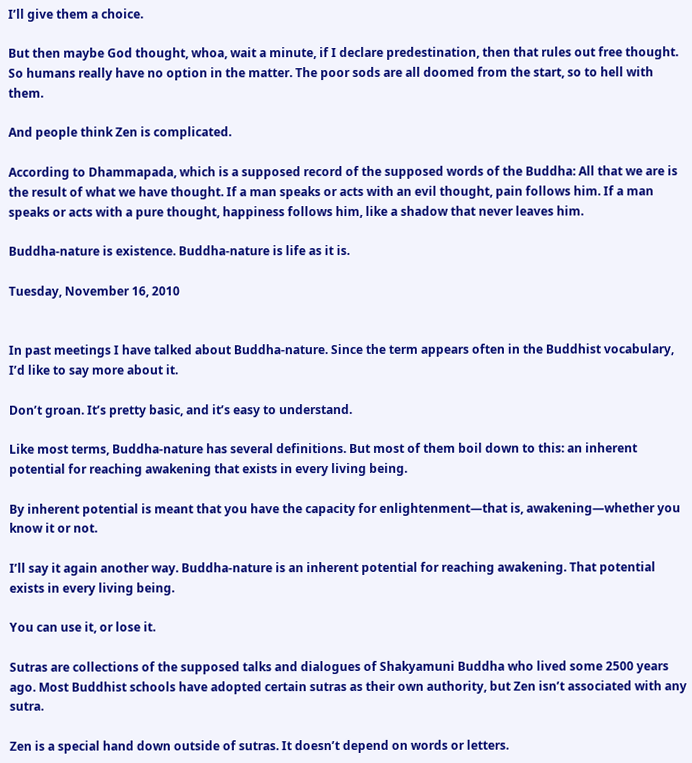I’ll give them a choice.

But then maybe God thought, whoa, wait a minute, if I declare predestination, then that rules out free thought. So humans really have no option in the matter. The poor sods are all doomed from the start, so to hell with them.

And people think Zen is complicated.

According to Dhammapada, which is a supposed record of the supposed words of the Buddha: All that we are is the result of what we have thought. If a man speaks or acts with an evil thought, pain follows him. If a man speaks or acts with a pure thought, happiness follows him, like a shadow that never leaves him.

Buddha-nature is existence. Buddha-nature is life as it is.

Tuesday, November 16, 2010


In past meetings I have talked about Buddha-nature. Since the term appears often in the Buddhist vocabulary, I’d like to say more about it.

Don’t groan. It’s pretty basic, and it’s easy to understand.

Like most terms, Buddha-nature has several definitions. But most of them boil down to this: an inherent potential for reaching awakening that exists in every living being.

By inherent potential is meant that you have the capacity for enlightenment—that is, awakening—whether you know it or not.

I’ll say it again another way. Buddha-nature is an inherent potential for reaching awakening. That potential exists in every living being.

You can use it, or lose it.

Sutras are collections of the supposed talks and dialogues of Shakyamuni Buddha who lived some 2500 years ago. Most Buddhist schools have adopted certain sutras as their own authority, but Zen isn’t associated with any sutra.

Zen is a special hand down outside of sutras. It doesn’t depend on words or letters.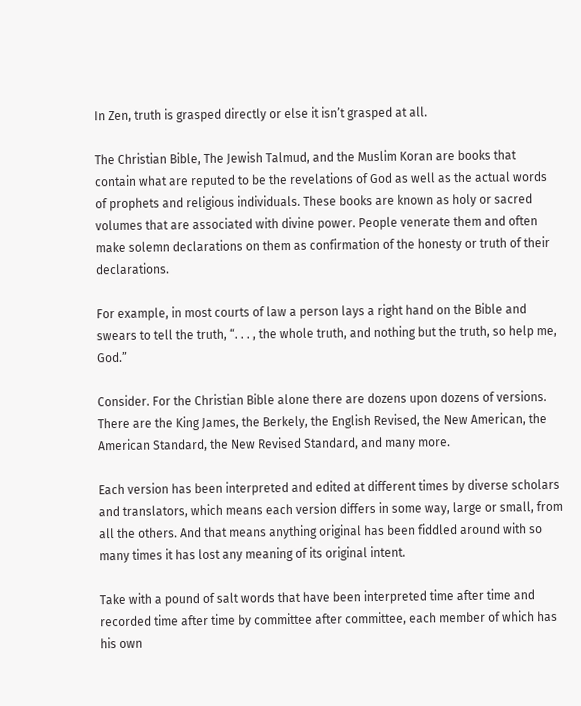In Zen, truth is grasped directly or else it isn’t grasped at all.

The Christian Bible, The Jewish Talmud, and the Muslim Koran are books that contain what are reputed to be the revelations of God as well as the actual words of prophets and religious individuals. These books are known as holy or sacred volumes that are associated with divine power. People venerate them and often make solemn declarations on them as confirmation of the honesty or truth of their declarations.

For example, in most courts of law a person lays a right hand on the Bible and swears to tell the truth, “. . . , the whole truth, and nothing but the truth, so help me, God.”

Consider. For the Christian Bible alone there are dozens upon dozens of versions. There are the King James, the Berkely, the English Revised, the New American, the American Standard, the New Revised Standard, and many more.

Each version has been interpreted and edited at different times by diverse scholars and translators, which means each version differs in some way, large or small, from all the others. And that means anything original has been fiddled around with so many times it has lost any meaning of its original intent.

Take with a pound of salt words that have been interpreted time after time and recorded time after time by committee after committee, each member of which has his own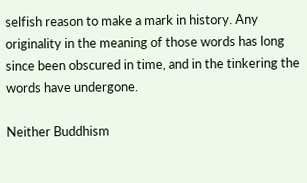selfish reason to make a mark in history. Any originality in the meaning of those words has long since been obscured in time, and in the tinkering the words have undergone.

Neither Buddhism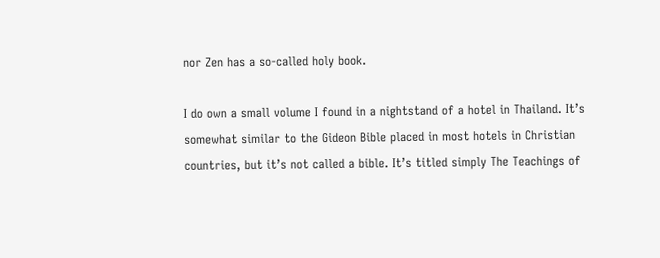nor Zen has a so-called holy book.

I do own a small volume I found in a nightstand of a hotel in Thailand. It’s somewhat similar to the Gideon Bible placed in most hotels in Christian countries, but it’s not called a bible. It’s titled simply The Teachings of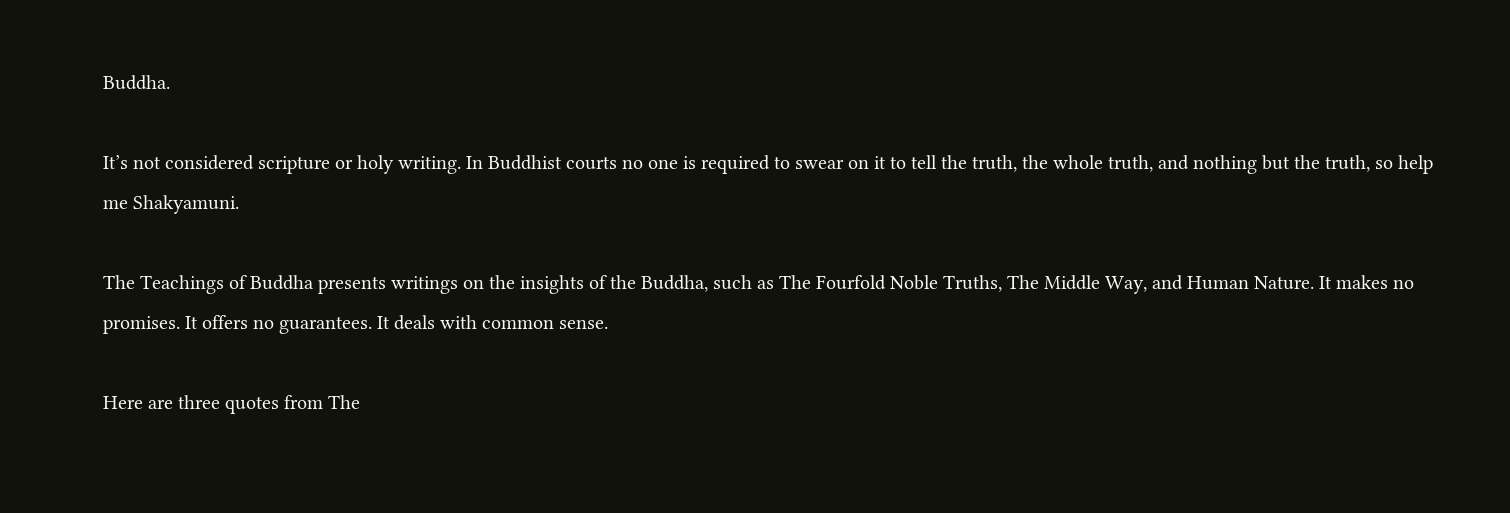Buddha.

It’s not considered scripture or holy writing. In Buddhist courts no one is required to swear on it to tell the truth, the whole truth, and nothing but the truth, so help me Shakyamuni.

The Teachings of Buddha presents writings on the insights of the Buddha, such as The Fourfold Noble Truths, The Middle Way, and Human Nature. It makes no promises. It offers no guarantees. It deals with common sense.

Here are three quotes from The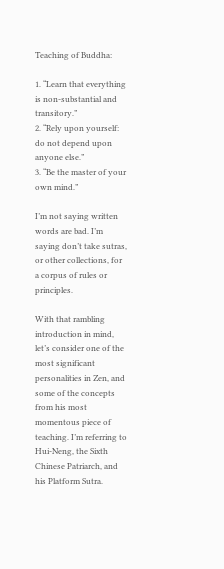Teaching of Buddha:

1. “Learn that everything is non-substantial and transitory.”
2. “Rely upon yourself: do not depend upon anyone else.”
3. “Be the master of your own mind.”

I’m not saying written words are bad. I’m saying don’t take sutras, or other collections, for a corpus of rules or principles.

With that rambling introduction in mind, let’s consider one of the most significant personalities in Zen, and some of the concepts from his most momentous piece of teaching. I’m referring to Hui-Neng, the Sixth Chinese Patriarch, and his Platform Sutra.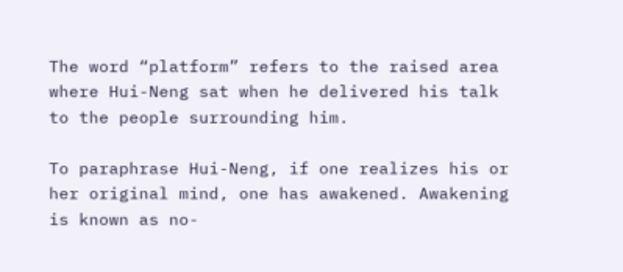The word “platform” refers to the raised area where Hui-Neng sat when he delivered his talk to the people surrounding him.

To paraphrase Hui-Neng, if one realizes his or her original mind, one has awakened. Awakening is known as no-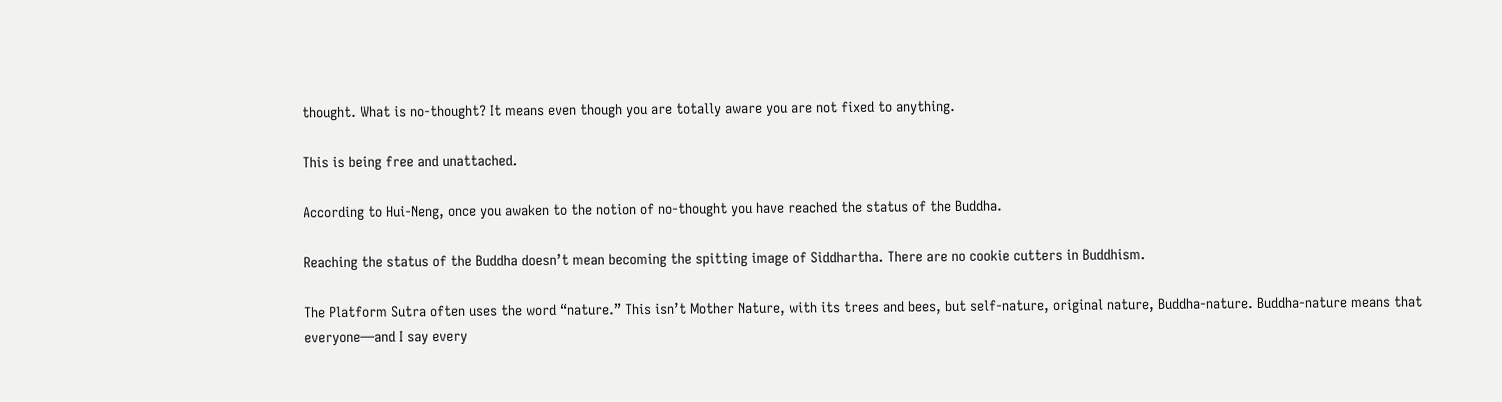thought. What is no-thought? It means even though you are totally aware you are not fixed to anything.

This is being free and unattached.

According to Hui-Neng, once you awaken to the notion of no-thought you have reached the status of the Buddha.

Reaching the status of the Buddha doesn’t mean becoming the spitting image of Siddhartha. There are no cookie cutters in Buddhism.

The Platform Sutra often uses the word “nature.” This isn’t Mother Nature, with its trees and bees, but self-nature, original nature, Buddha-nature. Buddha-nature means that everyone—and I say every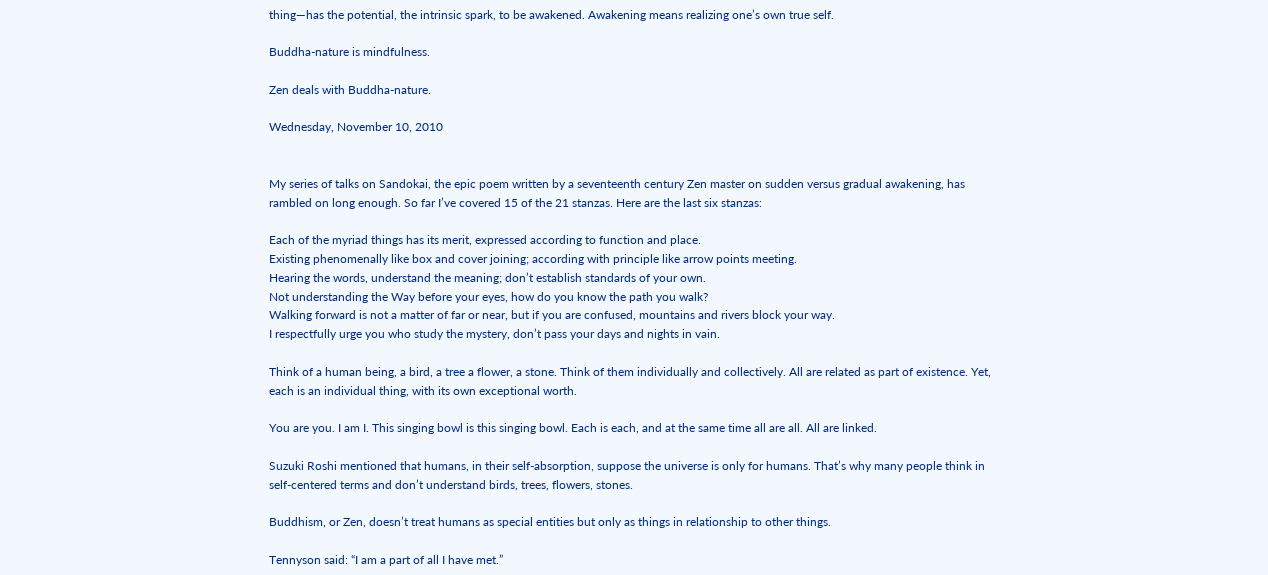thing—has the potential, the intrinsic spark, to be awakened. Awakening means realizing one’s own true self.

Buddha-nature is mindfulness.

Zen deals with Buddha-nature.

Wednesday, November 10, 2010


My series of talks on Sandokai, the epic poem written by a seventeenth century Zen master on sudden versus gradual awakening, has rambled on long enough. So far I’ve covered 15 of the 21 stanzas. Here are the last six stanzas:

Each of the myriad things has its merit, expressed according to function and place.
Existing phenomenally like box and cover joining; according with principle like arrow points meeting.
Hearing the words, understand the meaning; don’t establish standards of your own.
Not understanding the Way before your eyes, how do you know the path you walk?
Walking forward is not a matter of far or near, but if you are confused, mountains and rivers block your way.
I respectfully urge you who study the mystery, don’t pass your days and nights in vain.

Think of a human being, a bird, a tree a flower, a stone. Think of them individually and collectively. All are related as part of existence. Yet, each is an individual thing, with its own exceptional worth.

You are you. I am I. This singing bowl is this singing bowl. Each is each, and at the same time all are all. All are linked.

Suzuki Roshi mentioned that humans, in their self-absorption, suppose the universe is only for humans. That’s why many people think in self-centered terms and don’t understand birds, trees, flowers, stones.

Buddhism, or Zen, doesn’t treat humans as special entities but only as things in relationship to other things.

Tennyson said: “I am a part of all I have met.”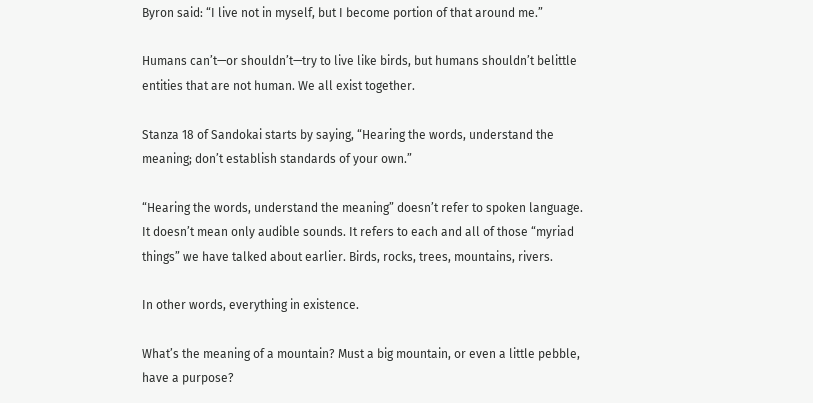Byron said: “I live not in myself, but I become portion of that around me.”

Humans can’t—or shouldn’t—try to live like birds, but humans shouldn’t belittle entities that are not human. We all exist together.

Stanza 18 of Sandokai starts by saying, “Hearing the words, understand the meaning; don’t establish standards of your own.”

“Hearing the words, understand the meaning” doesn’t refer to spoken language. It doesn’t mean only audible sounds. It refers to each and all of those “myriad things” we have talked about earlier. Birds, rocks, trees, mountains, rivers.

In other words, everything in existence.

What’s the meaning of a mountain? Must a big mountain, or even a little pebble, have a purpose?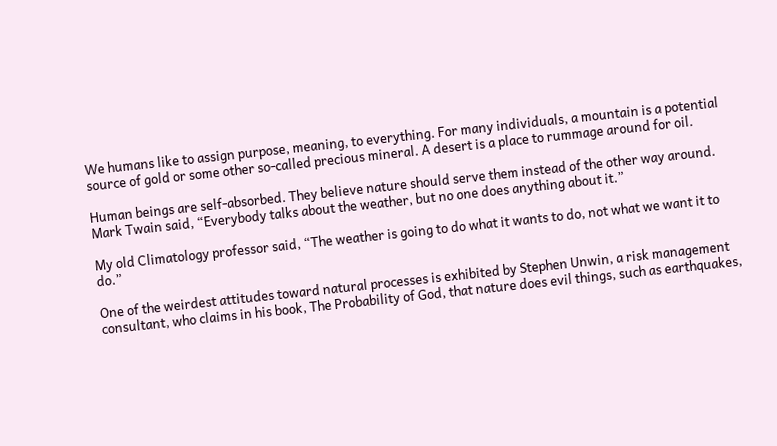We humans like to assign purpose, meaning, to everything. For many individuals, a mountain is a potential source of gold or some other so-called precious mineral. A desert is a place to rummage around for oil.

Human beings are self-absorbed. They believe nature should serve them instead of the other way around. Mark Twain said, “Everybody talks about the weather, but no one does anything about it.”

My old Climatology professor said, “The weather is going to do what it wants to do, not what we want it to do.”

One of the weirdest attitudes toward natural processes is exhibited by Stephen Unwin, a risk management consultant, who claims in his book, The Probability of God, that nature does evil things, such as earthquakes,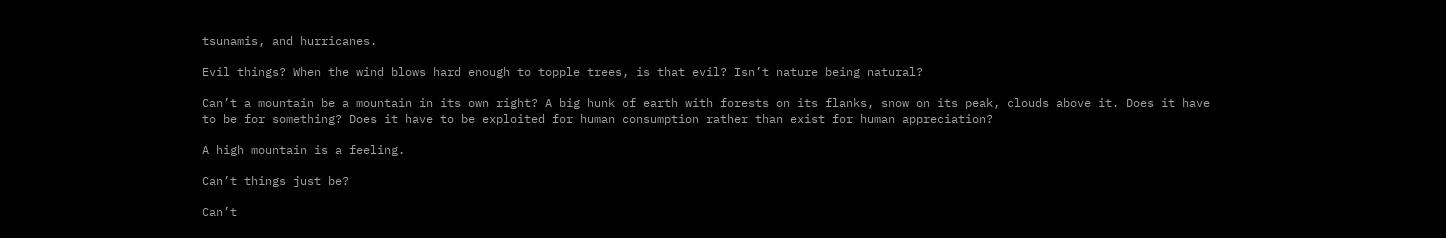tsunamis, and hurricanes.

Evil things? When the wind blows hard enough to topple trees, is that evil? Isn’t nature being natural?

Can’t a mountain be a mountain in its own right? A big hunk of earth with forests on its flanks, snow on its peak, clouds above it. Does it have to be for something? Does it have to be exploited for human consumption rather than exist for human appreciation?

A high mountain is a feeling.

Can’t things just be?

Can’t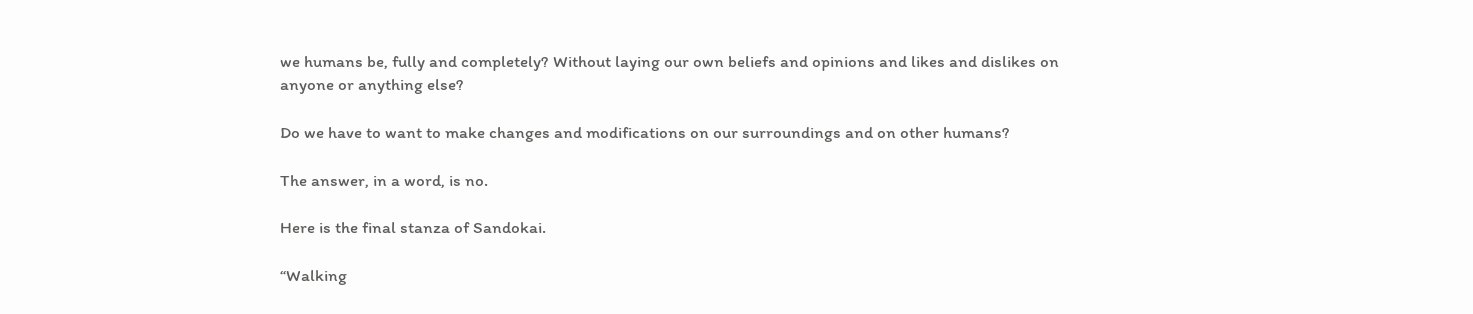we humans be, fully and completely? Without laying our own beliefs and opinions and likes and dislikes on anyone or anything else?

Do we have to want to make changes and modifications on our surroundings and on other humans?

The answer, in a word, is no.

Here is the final stanza of Sandokai.

“Walking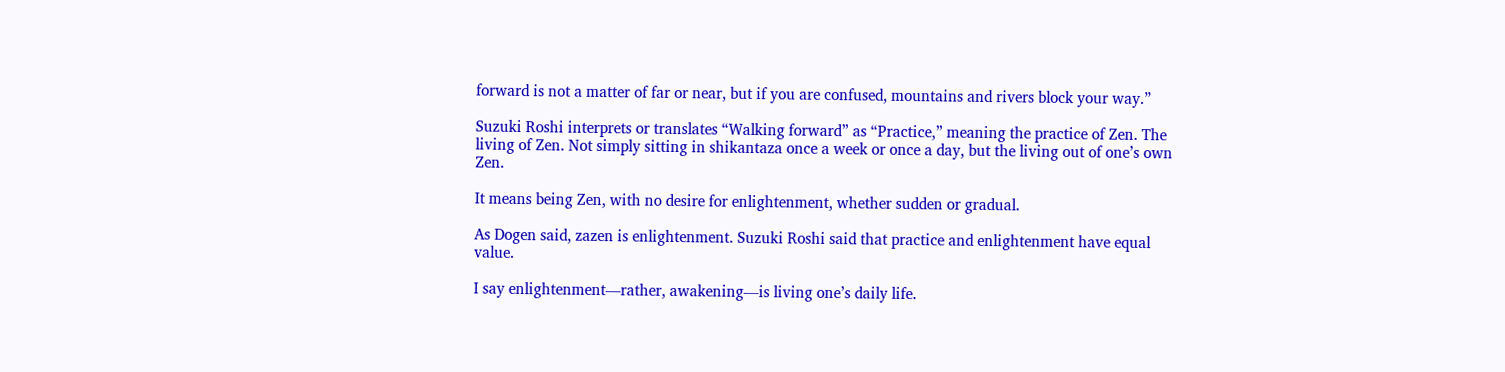forward is not a matter of far or near, but if you are confused, mountains and rivers block your way.”

Suzuki Roshi interprets or translates “Walking forward” as “Practice,” meaning the practice of Zen. The living of Zen. Not simply sitting in shikantaza once a week or once a day, but the living out of one’s own Zen.

It means being Zen, with no desire for enlightenment, whether sudden or gradual.

As Dogen said, zazen is enlightenment. Suzuki Roshi said that practice and enlightenment have equal value.

I say enlightenment—rather, awakening—is living one’s daily life.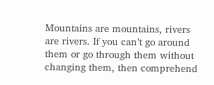Mountains are mountains, rivers are rivers. If you can’t go around them or go through them without changing them, then comprehend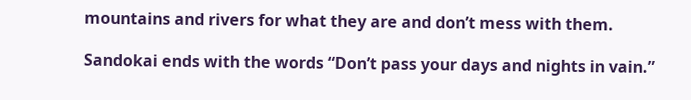mountains and rivers for what they are and don’t mess with them.

Sandokai ends with the words “Don’t pass your days and nights in vain.”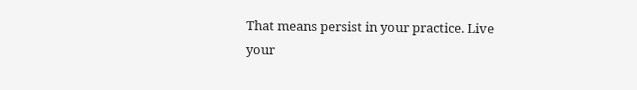That means persist in your practice. Live your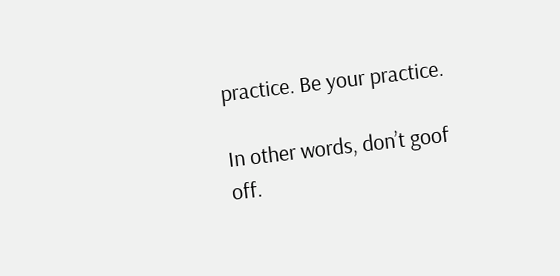practice. Be your practice.

In other words, don’t goof off.